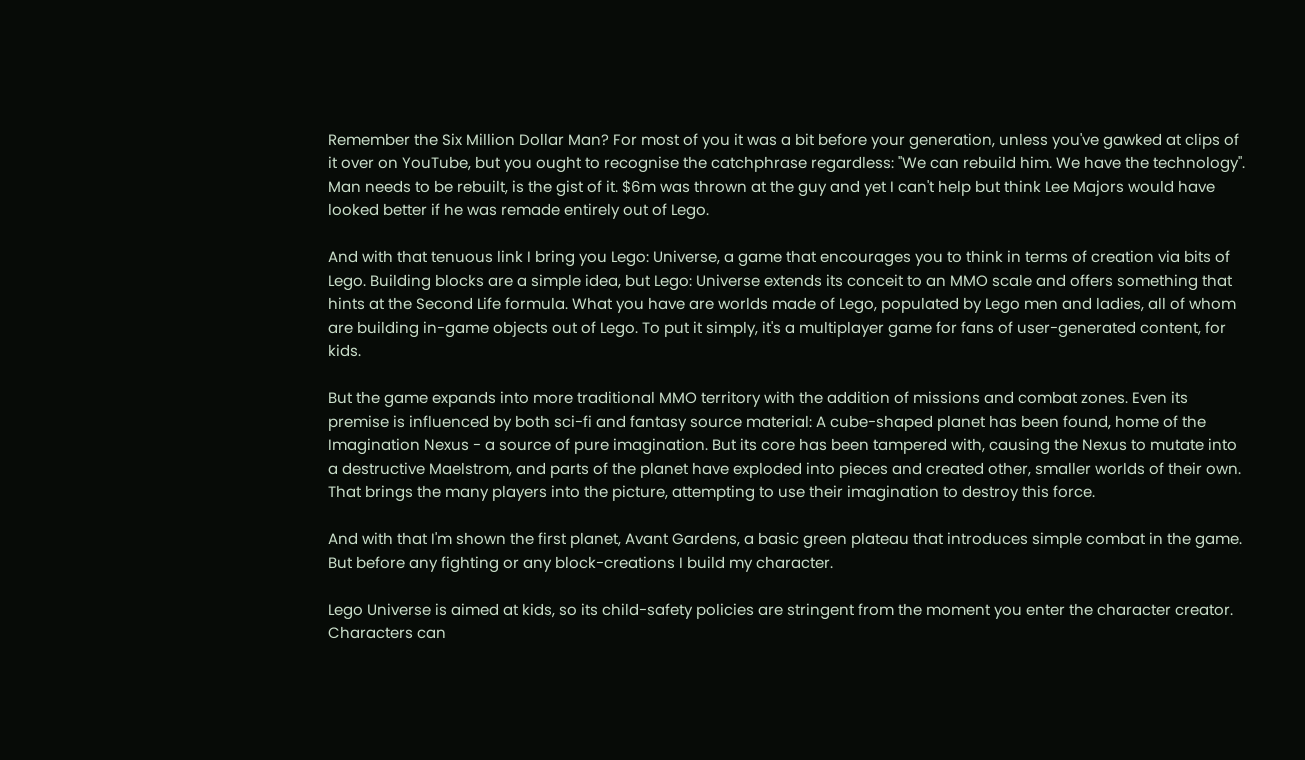Remember the Six Million Dollar Man? For most of you it was a bit before your generation, unless you've gawked at clips of it over on YouTube, but you ought to recognise the catchphrase regardless: "We can rebuild him. We have the technology". Man needs to be rebuilt, is the gist of it. $6m was thrown at the guy and yet I can't help but think Lee Majors would have looked better if he was remade entirely out of Lego.

And with that tenuous link I bring you Lego: Universe, a game that encourages you to think in terms of creation via bits of Lego. Building blocks are a simple idea, but Lego: Universe extends its conceit to an MMO scale and offers something that hints at the Second Life formula. What you have are worlds made of Lego, populated by Lego men and ladies, all of whom are building in-game objects out of Lego. To put it simply, it's a multiplayer game for fans of user-generated content, for kids.

But the game expands into more traditional MMO territory with the addition of missions and combat zones. Even its premise is influenced by both sci-fi and fantasy source material: A cube-shaped planet has been found, home of the Imagination Nexus - a source of pure imagination. But its core has been tampered with, causing the Nexus to mutate into a destructive Maelstrom, and parts of the planet have exploded into pieces and created other, smaller worlds of their own. That brings the many players into the picture, attempting to use their imagination to destroy this force.

And with that I'm shown the first planet, Avant Gardens, a basic green plateau that introduces simple combat in the game. But before any fighting or any block-creations I build my character.

Lego Universe is aimed at kids, so its child-safety policies are stringent from the moment you enter the character creator. Characters can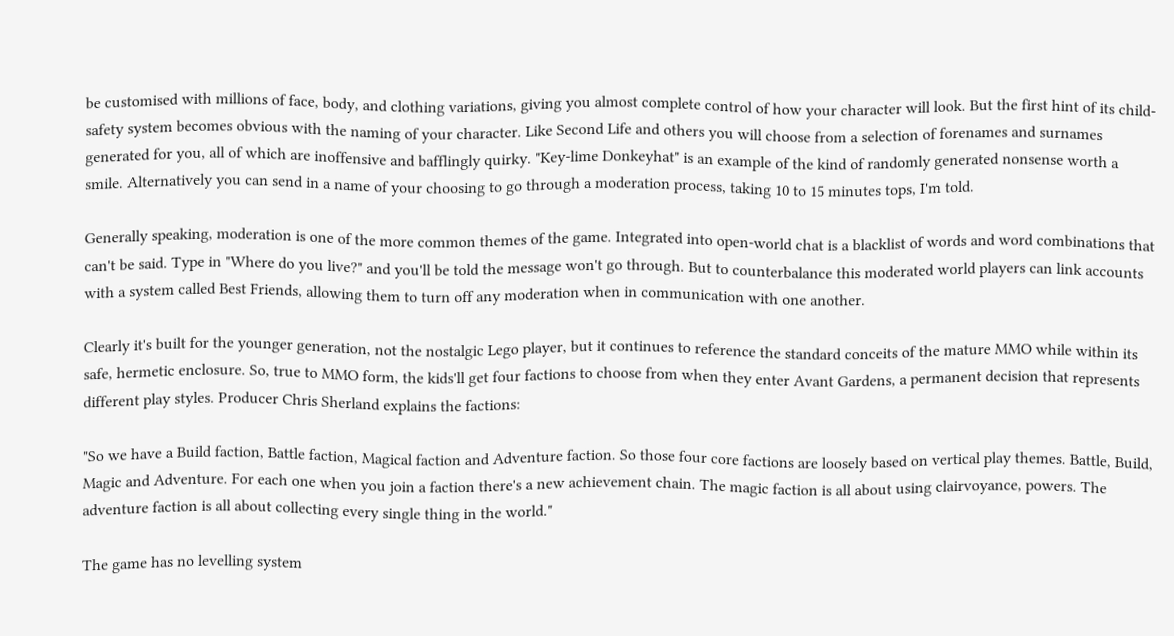be customised with millions of face, body, and clothing variations, giving you almost complete control of how your character will look. But the first hint of its child-safety system becomes obvious with the naming of your character. Like Second Life and others you will choose from a selection of forenames and surnames generated for you, all of which are inoffensive and bafflingly quirky. "Key-lime Donkeyhat" is an example of the kind of randomly generated nonsense worth a smile. Alternatively you can send in a name of your choosing to go through a moderation process, taking 10 to 15 minutes tops, I'm told.

Generally speaking, moderation is one of the more common themes of the game. Integrated into open-world chat is a blacklist of words and word combinations that can't be said. Type in "Where do you live?" and you'll be told the message won't go through. But to counterbalance this moderated world players can link accounts with a system called Best Friends, allowing them to turn off any moderation when in communication with one another.

Clearly it's built for the younger generation, not the nostalgic Lego player, but it continues to reference the standard conceits of the mature MMO while within its safe, hermetic enclosure. So, true to MMO form, the kids'll get four factions to choose from when they enter Avant Gardens, a permanent decision that represents different play styles. Producer Chris Sherland explains the factions:

"So we have a Build faction, Battle faction, Magical faction and Adventure faction. So those four core factions are loosely based on vertical play themes. Battle, Build, Magic and Adventure. For each one when you join a faction there's a new achievement chain. The magic faction is all about using clairvoyance, powers. The adventure faction is all about collecting every single thing in the world."

The game has no levelling system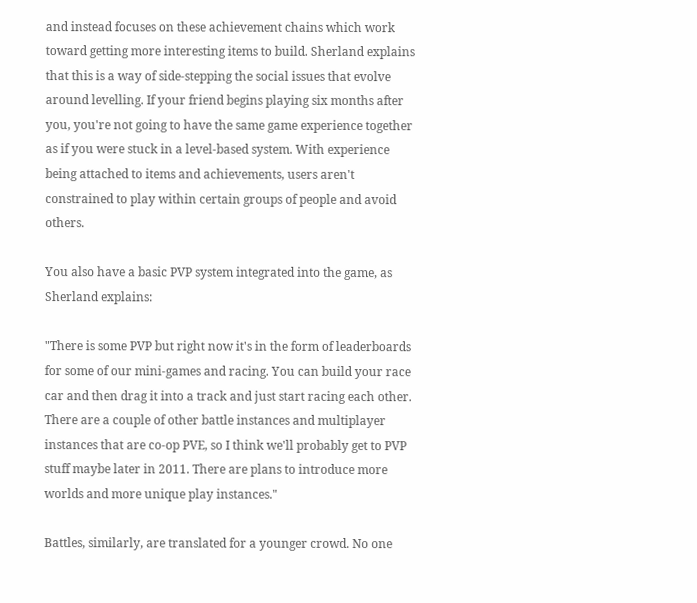and instead focuses on these achievement chains which work toward getting more interesting items to build. Sherland explains that this is a way of side-stepping the social issues that evolve around levelling. If your friend begins playing six months after you, you're not going to have the same game experience together as if you were stuck in a level-based system. With experience being attached to items and achievements, users aren't constrained to play within certain groups of people and avoid others.

You also have a basic PVP system integrated into the game, as Sherland explains:

"There is some PVP but right now it's in the form of leaderboards for some of our mini-games and racing. You can build your race car and then drag it into a track and just start racing each other. There are a couple of other battle instances and multiplayer instances that are co-op PVE, so I think we'll probably get to PVP stuff maybe later in 2011. There are plans to introduce more worlds and more unique play instances."

Battles, similarly, are translated for a younger crowd. No one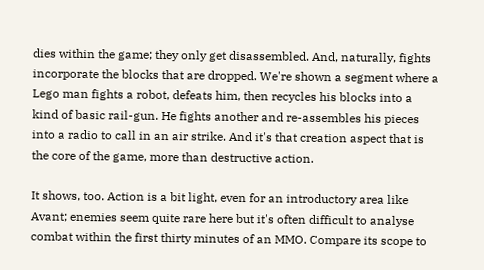dies within the game; they only get disassembled. And, naturally, fights incorporate the blocks that are dropped. We're shown a segment where a Lego man fights a robot, defeats him, then recycles his blocks into a kind of basic rail-gun. He fights another and re-assembles his pieces into a radio to call in an air strike. And it's that creation aspect that is the core of the game, more than destructive action.

It shows, too. Action is a bit light, even for an introductory area like Avant; enemies seem quite rare here but it's often difficult to analyse combat within the first thirty minutes of an MMO. Compare its scope to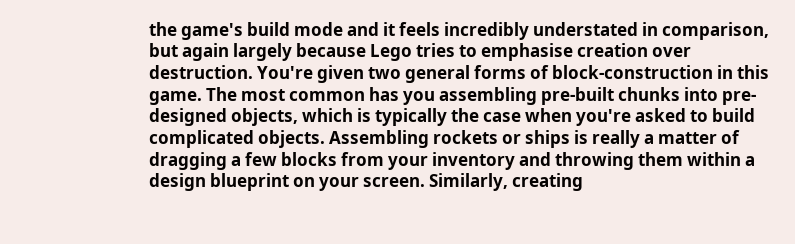the game's build mode and it feels incredibly understated in comparison, but again largely because Lego tries to emphasise creation over destruction. You're given two general forms of block-construction in this game. The most common has you assembling pre-built chunks into pre-designed objects, which is typically the case when you're asked to build complicated objects. Assembling rockets or ships is really a matter of dragging a few blocks from your inventory and throwing them within a design blueprint on your screen. Similarly, creating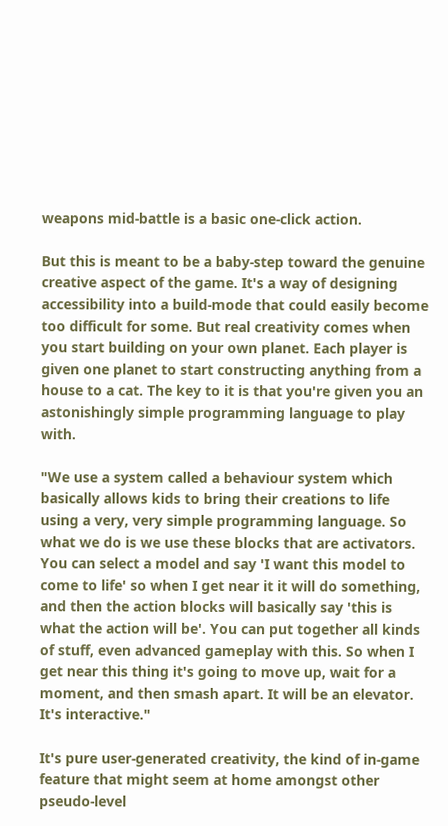weapons mid-battle is a basic one-click action.

But this is meant to be a baby-step toward the genuine creative aspect of the game. It's a way of designing accessibility into a build-mode that could easily become too difficult for some. But real creativity comes when you start building on your own planet. Each player is given one planet to start constructing anything from a house to a cat. The key to it is that you're given you an astonishingly simple programming language to play with.

"We use a system called a behaviour system which basically allows kids to bring their creations to life using a very, very simple programming language. So what we do is we use these blocks that are activators. You can select a model and say 'I want this model to come to life' so when I get near it it will do something, and then the action blocks will basically say 'this is what the action will be'. You can put together all kinds of stuff, even advanced gameplay with this. So when I get near this thing it's going to move up, wait for a moment, and then smash apart. It will be an elevator. It's interactive."

It's pure user-generated creativity, the kind of in-game feature that might seem at home amongst other pseudo-level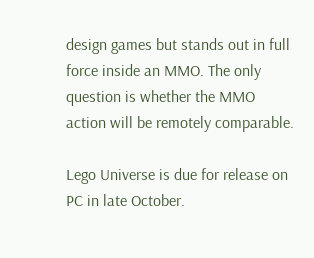design games but stands out in full force inside an MMO. The only question is whether the MMO action will be remotely comparable.

Lego Universe is due for release on PC in late October.